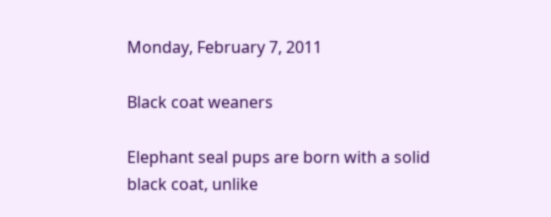Monday, February 7, 2011

Black coat weaners

Elephant seal pups are born with a solid black coat, unlike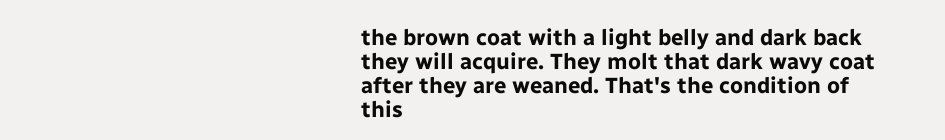the brown coat with a light belly and dark back they will acquire. They molt that dark wavy coat after they are weaned. That's the condition of this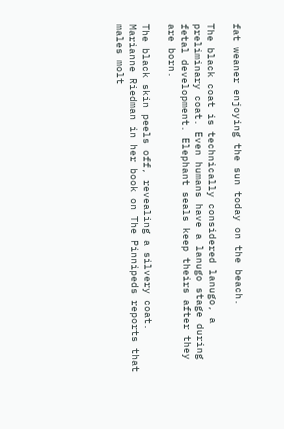fat weaner enjoying the sun today on the beach.

The black coat is technically considered lanugo, a preliminary coat. Even humans have a lanugo stage during fetal development. Elephant seals keep theirs after they are born.

The black skin peels off, revealing a silvery coat. Marianne Riedman in her book on The Pinnipeds reports that males molt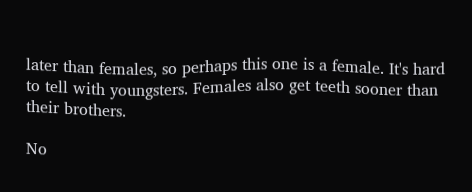later than females, so perhaps this one is a female. It's hard to tell with youngsters. Females also get teeth sooner than their brothers.

No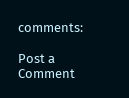comments:

Post a Comment